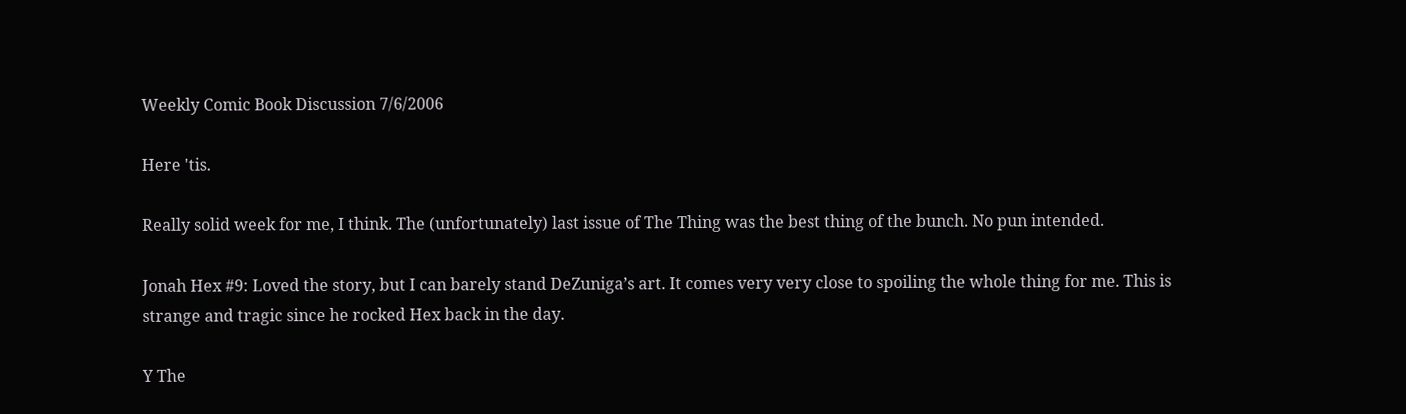Weekly Comic Book Discussion 7/6/2006

Here 'tis.

Really solid week for me, I think. The (unfortunately) last issue of The Thing was the best thing of the bunch. No pun intended.

Jonah Hex #9: Loved the story, but I can barely stand DeZuniga’s art. It comes very very close to spoiling the whole thing for me. This is strange and tragic since he rocked Hex back in the day.

Y The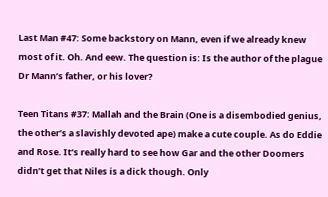Last Man #47: Some backstory on Mann, even if we already knew most of it. Oh. And eew. The question is: Is the author of the plague Dr Mann’s father, or his lover?

Teen Titans #37: Mallah and the Brain (One is a disembodied genius, the other’s a slavishly devoted ape) make a cute couple. As do Eddie and Rose. It’s really hard to see how Gar and the other Doomers didn’t get that Niles is a dick though. Only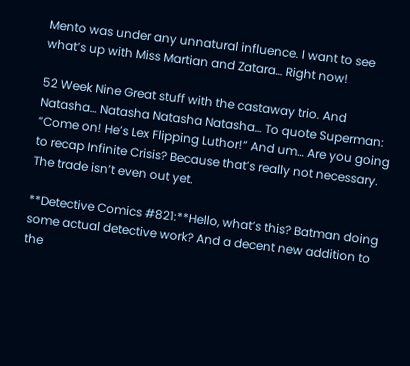Mento was under any unnatural influence. I want to see what’s up with Miss Martian and Zatara… Right now!

52 Week Nine Great stuff with the castaway trio. And Natasha… Natasha Natasha Natasha… To quote Superman: “Come on! He’s Lex Flipping Luthor!” And um… Are you going to recap Infinite Crisis? Because that’s really not necessary. The trade isn’t even out yet.

**Detective Comics #821:**Hello, what’s this? Batman doing some actual detective work? And a decent new addition to the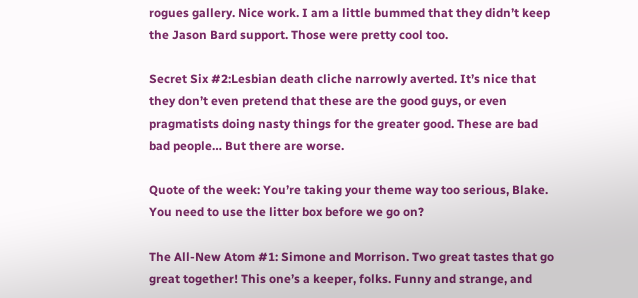rogues gallery. Nice work. I am a little bummed that they didn’t keep the Jason Bard support. Those were pretty cool too.

Secret Six #2:Lesbian death cliche narrowly averted. It’s nice that they don’t even pretend that these are the good guys, or even pragmatists doing nasty things for the greater good. These are bad bad people… But there are worse.

Quote of the week: You’re taking your theme way too serious, Blake. You need to use the litter box before we go on?

The All-New Atom #1: Simone and Morrison. Two great tastes that go great together! This one’s a keeper, folks. Funny and strange, and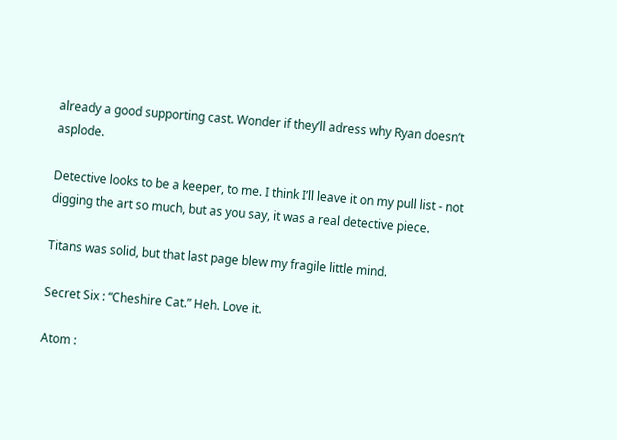already a good supporting cast. Wonder if they’ll adress why Ryan doesn’t asplode.

Detective looks to be a keeper, to me. I think I’ll leave it on my pull list - not digging the art so much, but as you say, it was a real detective piece.

Titans was solid, but that last page blew my fragile little mind.

Secret Six : “Cheshire Cat.” Heh. Love it.

Atom :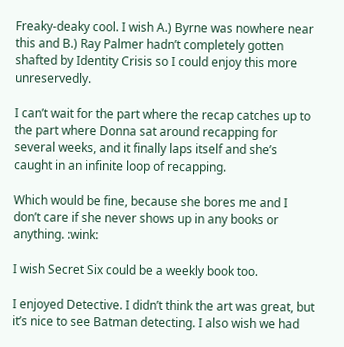Freaky-deaky cool. I wish A.) Byrne was nowhere near this and B.) Ray Palmer hadn’t completely gotten shafted by Identity Crisis so I could enjoy this more unreservedly.

I can’t wait for the part where the recap catches up to the part where Donna sat around recapping for several weeks, and it finally laps itself and she’s caught in an infinite loop of recapping.

Which would be fine, because she bores me and I don’t care if she never shows up in any books or anything. :wink:

I wish Secret Six could be a weekly book too.

I enjoyed Detective. I didn’t think the art was great, but it’s nice to see Batman detecting. I also wish we had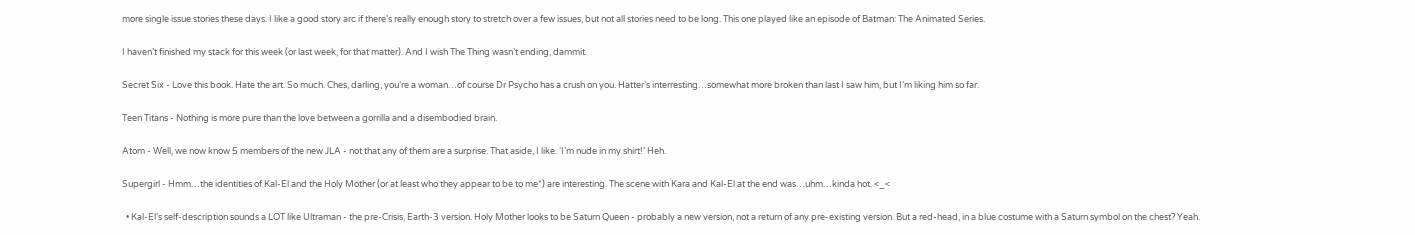more single issue stories these days. I like a good story arc if there’s really enough story to stretch over a few issues, but not all stories need to be long. This one played like an episode of Batman: The Animated Series.

I haven’t finished my stack for this week (or last week, for that matter). And I wish The Thing wasn’t ending, dammit.

Secret Six - Love this book. Hate the art. So much. Ches, darling, you’re a woman…of course Dr Psycho has a crush on you. Hatter’s interresting…somewhat more broken than last I saw him, but I’m liking him so far.

Teen Titans - Nothing is more pure than the love between a gorrilla and a disembodied brain.

Atom - Well, we now know 5 members of the new JLA - not that any of them are a surprise. That aside, I like. ‘I’m nude in my shirt!’ Heh.

Supergirl - Hmm…the identities of Kal-El and the Holy Mother (or at least who they appear to be to me*) are interesting. The scene with Kara and Kal-El at the end was…uhm…kinda hot. <_<

  • Kal-El’s self-description sounds a LOT like Ultraman - the pre-Crisis, Earth-3 version. Holy Mother looks to be Saturn Queen - probably a new version, not a return of any pre-existing version. But a red-head, in a blue costume with a Saturn symbol on the chest? Yeah.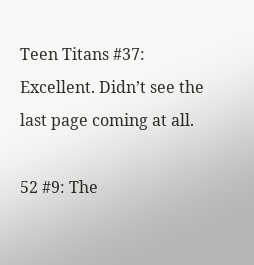Teen Titans #37: Excellent. Didn’t see the last page coming at all.

52 #9: The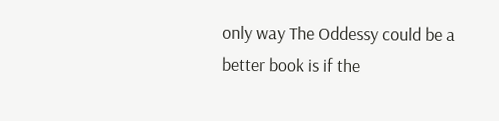only way The Oddessy could be a better book is if the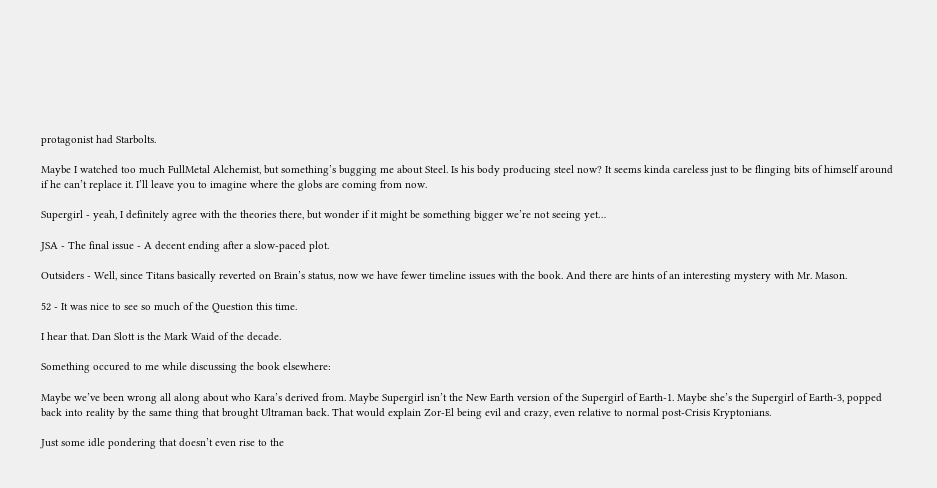protagonist had Starbolts.

Maybe I watched too much FullMetal Alchemist, but something’s bugging me about Steel. Is his body producing steel now? It seems kinda careless just to be flinging bits of himself around if he can’t replace it. I’ll leave you to imagine where the globs are coming from now.

Supergirl - yeah, I definitely agree with the theories there, but wonder if it might be something bigger we’re not seeing yet…

JSA - The final issue - A decent ending after a slow-paced plot.

Outsiders - Well, since Titans basically reverted on Brain’s status, now we have fewer timeline issues with the book. And there are hints of an interesting mystery with Mr. Mason.

52 - It was nice to see so much of the Question this time.

I hear that. Dan Slott is the Mark Waid of the decade.

Something occured to me while discussing the book elsewhere:

Maybe we’ve been wrong all along about who Kara’s derived from. Maybe Supergirl isn’t the New Earth version of the Supergirl of Earth-1. Maybe she’s the Supergirl of Earth-3, popped back into reality by the same thing that brought Ultraman back. That would explain Zor-El being evil and crazy, even relative to normal post-Crisis Kryptonians.

Just some idle pondering that doesn’t even rise to the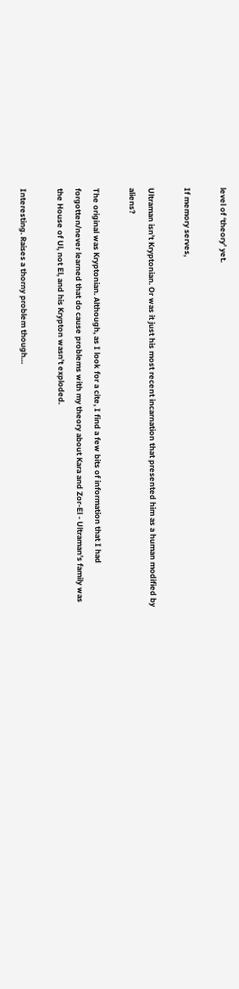level of ‘theory’ yet.

If memory serves,

Ultraman isn’t Kryptonian. Or was it just his most recent incarnation that presented him as a human modified by aliens?

The original was Kryptonian. Although, as I look for a cite, I find a few bits of information that I had forgotten/never learned that do cause problems with my theory about Kara and Zor-El - Ultraman’s family was the House of Ul, not El, and his Krypton wasn’t exploded.

Interesting. Raises a thorny problem though…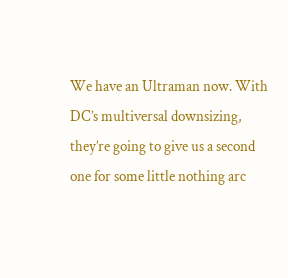We have an Ultraman now. With DC’s multiversal downsizing, they’re going to give us a second one for some little nothing arc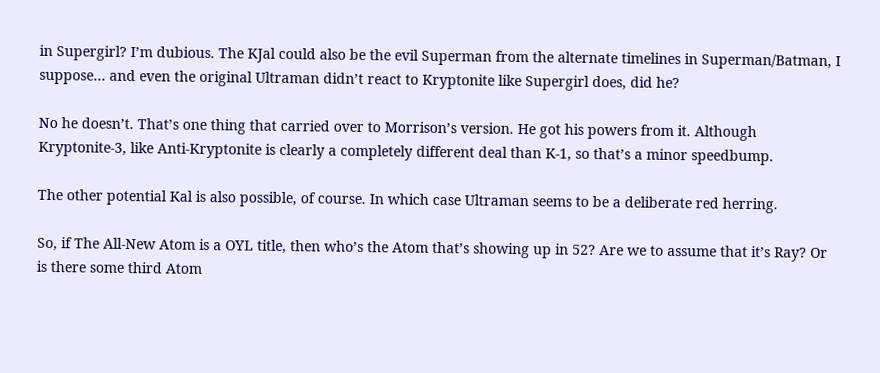in Supergirl? I’m dubious. The KJal could also be the evil Superman from the alternate timelines in Superman/Batman, I suppose… and even the original Ultraman didn’t react to Kryptonite like Supergirl does, did he?

No he doesn’t. That’s one thing that carried over to Morrison’s version. He got his powers from it. Although Kryptonite-3, like Anti-Kryptonite is clearly a completely different deal than K-1, so that’s a minor speedbump.

The other potential Kal is also possible, of course. In which case Ultraman seems to be a deliberate red herring.

So, if The All-New Atom is a OYL title, then who’s the Atom that’s showing up in 52? Are we to assume that it’s Ray? Or is there some third Atom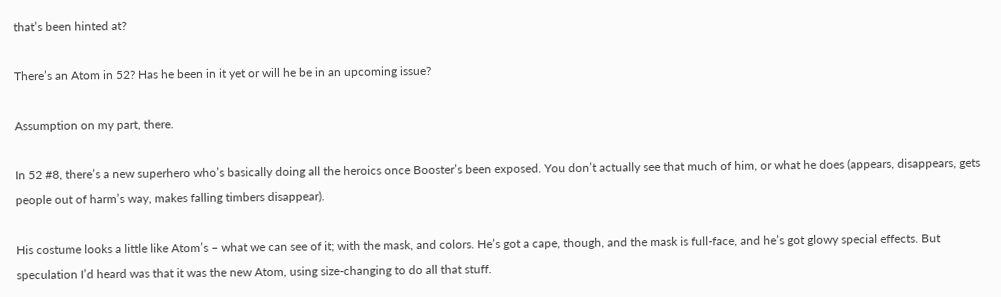that’s been hinted at?

There’s an Atom in 52? Has he been in it yet or will he be in an upcoming issue?

Assumption on my part, there.

In 52 #8, there’s a new superhero who’s basically doing all the heroics once Booster’s been exposed. You don’t actually see that much of him, or what he does (appears, disappears, gets people out of harm’s way, makes falling timbers disappear).

His costume looks a little like Atom’s – what we can see of it; with the mask, and colors. He’s got a cape, though, and the mask is full-face, and he’s got glowy special effects. But speculation I’d heard was that it was the new Atom, using size-changing to do all that stuff.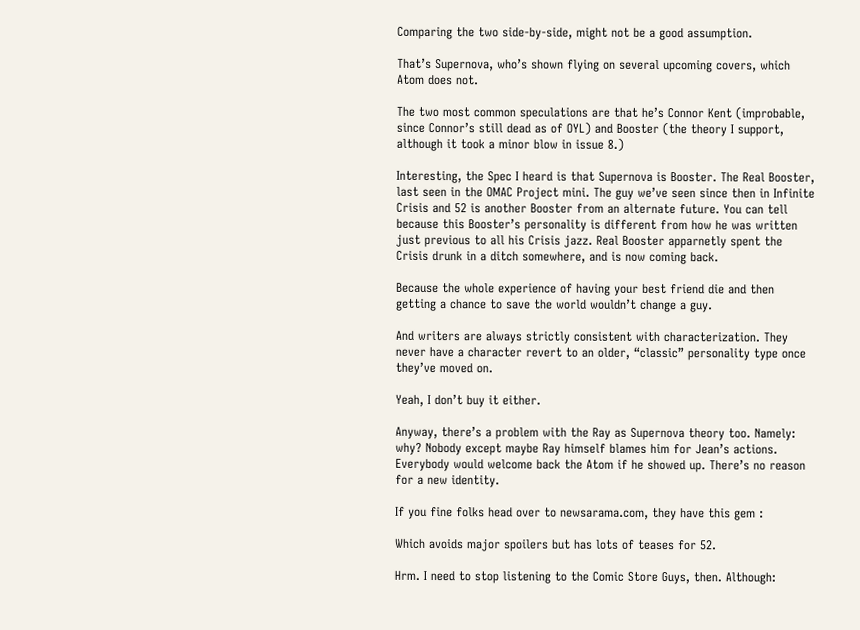Comparing the two side-by-side, might not be a good assumption.

That’s Supernova, who’s shown flying on several upcoming covers, which Atom does not.

The two most common speculations are that he’s Connor Kent (improbable, since Connor’s still dead as of OYL) and Booster (the theory I support, although it took a minor blow in issue 8.)

Interesting, the Spec I heard is that Supernova is Booster. The Real Booster, last seen in the OMAC Project mini. The guy we’ve seen since then in Infinite Crisis and 52 is another Booster from an alternate future. You can tell because this Booster’s personality is different from how he was written just previous to all his Crisis jazz. Real Booster apparnetly spent the Crisis drunk in a ditch somewhere, and is now coming back.

Because the whole experience of having your best friend die and then getting a chance to save the world wouldn’t change a guy.

And writers are always strictly consistent with characterization. They never have a character revert to an older, “classic” personality type once they’ve moved on.

Yeah, I don’t buy it either.

Anyway, there’s a problem with the Ray as Supernova theory too. Namely: why? Nobody except maybe Ray himself blames him for Jean’s actions. Everybody would welcome back the Atom if he showed up. There’s no reason for a new identity.

If you fine folks head over to newsarama.com, they have this gem :

Which avoids major spoilers but has lots of teases for 52.

Hrm. I need to stop listening to the Comic Store Guys, then. Although: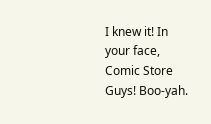I knew it! In your face, Comic Store Guys! Boo-yah.